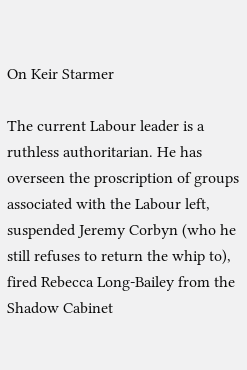On Keir Starmer

The current Labour leader is a ruthless authoritarian. He has overseen the proscription of groups associated with the Labour left, suspended Jeremy Corbyn (who he still refuses to return the whip to), fired Rebecca Long-Bailey from the Shadow Cabinet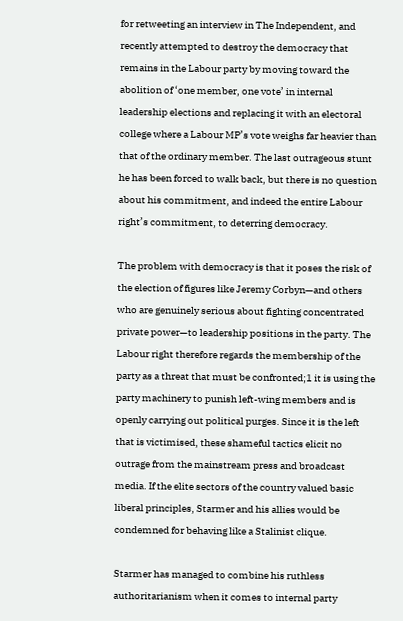for retweeting an interview in The Independent, and recently attempted to destroy the democracy that remains in the Labour party by moving toward the abolition of ‘one member, one vote’ in internal leadership elections and replacing it with an electoral college where a Labour MP’s vote weighs far heavier than that of the ordinary member. The last outrageous stunt he has been forced to walk back, but there is no question about his commitment, and indeed the entire Labour right’s commitment, to deterring democracy.

The problem with democracy is that it poses the risk of the election of figures like Jeremy Corbyn—and others who are genuinely serious about fighting concentrated private power—to leadership positions in the party. The Labour right therefore regards the membership of the party as a threat that must be confronted;1 it is using the party machinery to punish left-wing members and is openly carrying out political purges. Since it is the left that is victimised, these shameful tactics elicit no outrage from the mainstream press and broadcast media. If the elite sectors of the country valued basic liberal principles, Starmer and his allies would be condemned for behaving like a Stalinist clique.

Starmer has managed to combine his ruthless authoritarianism when it comes to internal party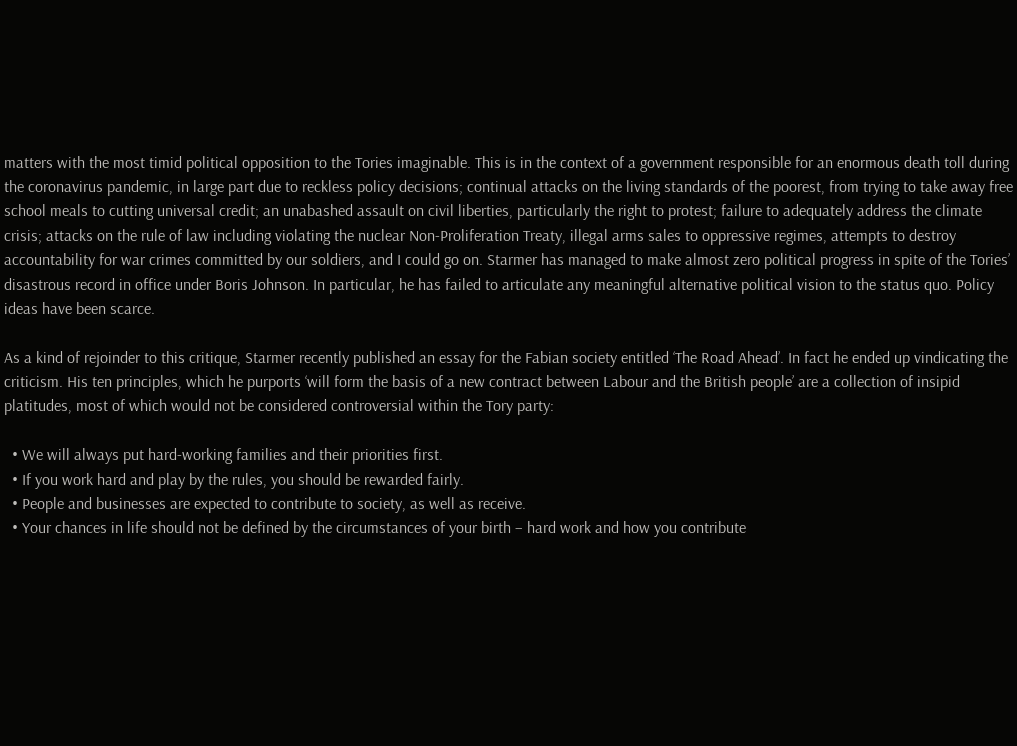matters with the most timid political opposition to the Tories imaginable. This is in the context of a government responsible for an enormous death toll during the coronavirus pandemic, in large part due to reckless policy decisions; continual attacks on the living standards of the poorest, from trying to take away free school meals to cutting universal credit; an unabashed assault on civil liberties, particularly the right to protest; failure to adequately address the climate crisis; attacks on the rule of law including violating the nuclear Non-Proliferation Treaty, illegal arms sales to oppressive regimes, attempts to destroy accountability for war crimes committed by our soldiers, and I could go on. Starmer has managed to make almost zero political progress in spite of the Tories’ disastrous record in office under Boris Johnson. In particular, he has failed to articulate any meaningful alternative political vision to the status quo. Policy ideas have been scarce.

As a kind of rejoinder to this critique, Starmer recently published an essay for the Fabian society entitled ‘The Road Ahead’. In fact he ended up vindicating the criticism. His ten principles, which he purports ‘will form the basis of a new contract between Labour and the British people’ are a collection of insipid platitudes, most of which would not be considered controversial within the Tory party:

  • We will always put hard-working families and their priorities first.
  • If you work hard and play by the rules, you should be rewarded fairly.
  • People and businesses are expected to contribute to society, as well as receive.
  • Your chances in life should not be defined by the circumstances of your birth – hard work and how you contribute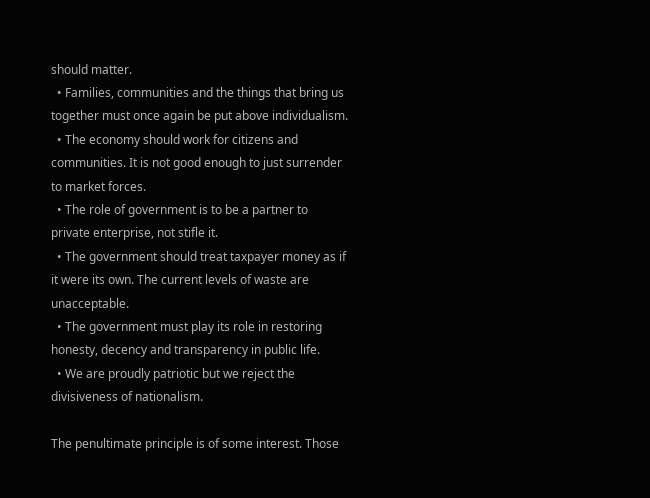should matter.
  • Families, communities and the things that bring us together must once again be put above individualism.
  • The economy should work for citizens and communities. It is not good enough to just surrender to market forces.
  • The role of government is to be a partner to private enterprise, not stifle it.
  • The government should treat taxpayer money as if it were its own. The current levels of waste are unacceptable.
  • The government must play its role in restoring honesty, decency and transparency in public life.
  • We are proudly patriotic but we reject the divisiveness of nationalism.

The penultimate principle is of some interest. Those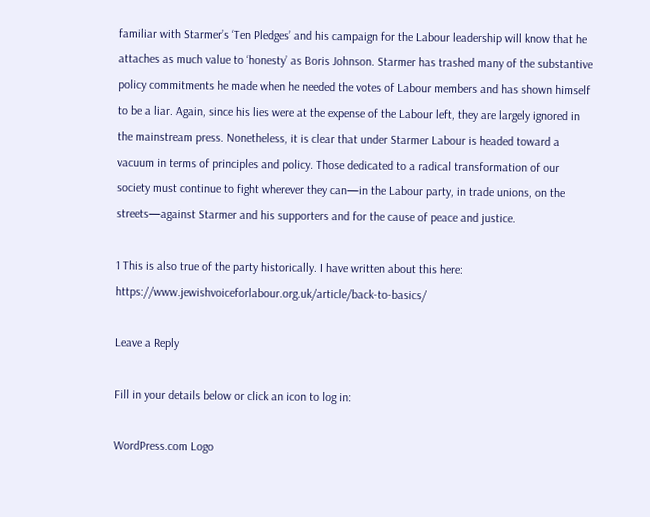familiar with Starmer’s ‘Ten Pledges’ and his campaign for the Labour leadership will know that he attaches as much value to ‘honesty’ as Boris Johnson. Starmer has trashed many of the substantive policy commitments he made when he needed the votes of Labour members and has shown himself to be a liar. Again, since his lies were at the expense of the Labour left, they are largely ignored in the mainstream press. Nonetheless, it is clear that under Starmer Labour is headed toward a vacuum in terms of principles and policy. Those dedicated to a radical transformation of our society must continue to fight wherever they can—in the Labour party, in trade unions, on the streets—against Starmer and his supporters and for the cause of peace and justice.

1 This is also true of the party historically. I have written about this here: https://www.jewishvoiceforlabour.org.uk/article/back-to-basics/

Leave a Reply

Fill in your details below or click an icon to log in:

WordPress.com Logo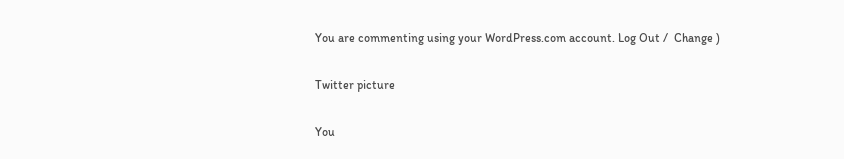You are commenting using your WordPress.com account. Log Out /  Change )

Twitter picture

You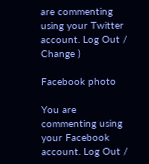are commenting using your Twitter account. Log Out /  Change )

Facebook photo

You are commenting using your Facebook account. Log Out /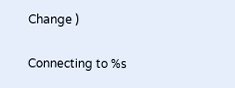Change )

Connecting to %s